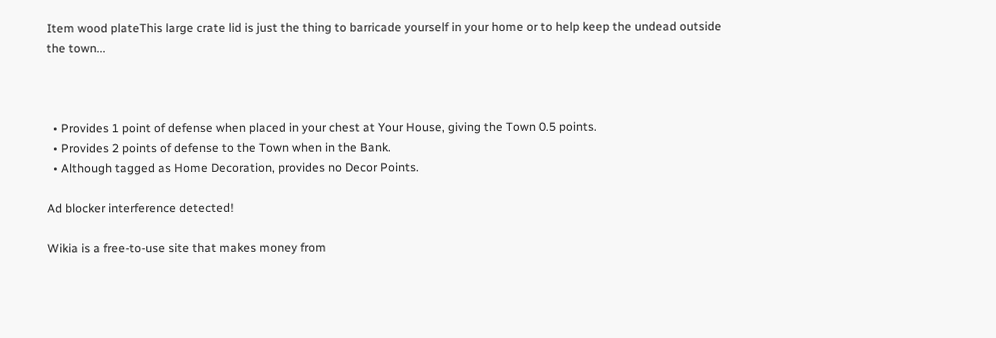Item wood plateThis large crate lid is just the thing to barricade yourself in your home or to help keep the undead outside the town...



  • Provides 1 point of defense when placed in your chest at Your House, giving the Town 0.5 points.
  • Provides 2 points of defense to the Town when in the Bank.
  • Although tagged as Home Decoration, provides no Decor Points.

Ad blocker interference detected!

Wikia is a free-to-use site that makes money from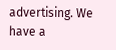advertising. We have a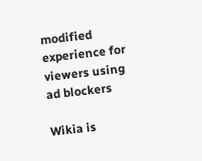modified experience for viewers using ad blockers

Wikia is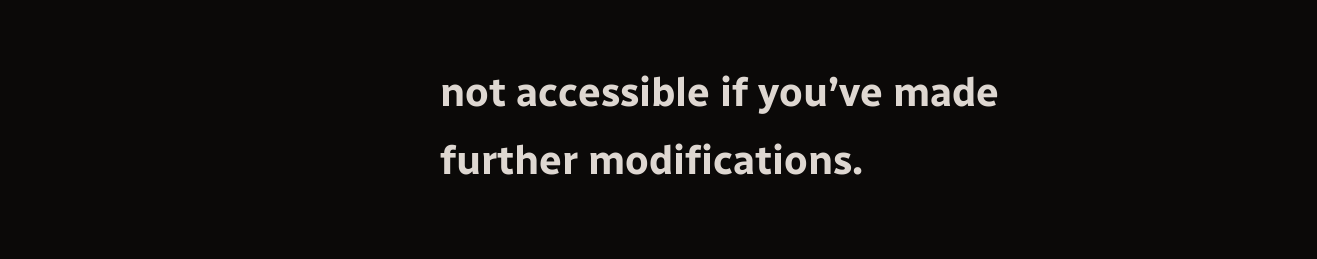not accessible if you’ve made further modifications.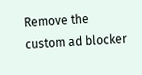Remove the custom ad blocker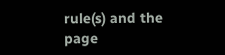rule(s) and the page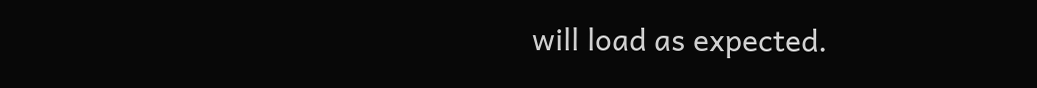will load as expected.